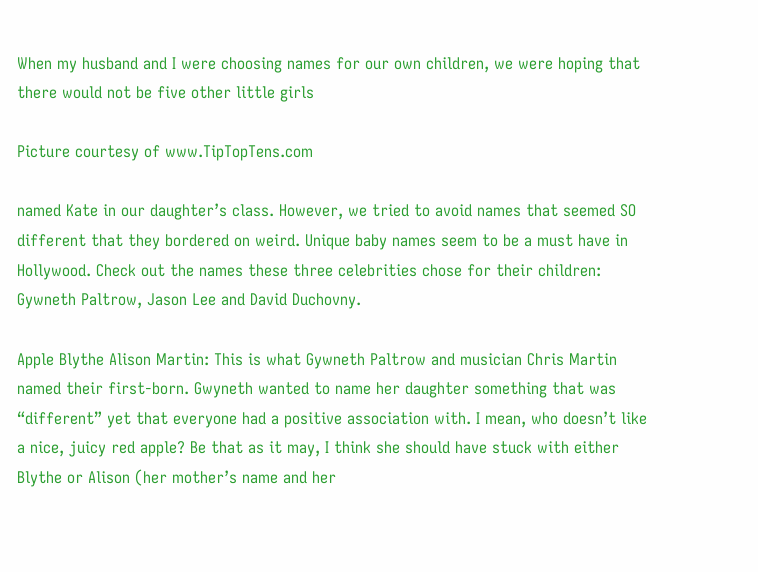When my husband and I were choosing names for our own children, we were hoping that there would not be five other little girls

Picture courtesy of www.TipTopTens.com

named Kate in our daughter’s class. However, we tried to avoid names that seemed SO different that they bordered on weird. Unique baby names seem to be a must have in Hollywood. Check out the names these three celebrities chose for their children: Gywneth Paltrow, Jason Lee and David Duchovny.

Apple Blythe Alison Martin: This is what Gywneth Paltrow and musician Chris Martin named their first-born. Gwyneth wanted to name her daughter something that was “different” yet that everyone had a positive association with. I mean, who doesn’t like a nice, juicy red apple? Be that as it may, I think she should have stuck with either Blythe or Alison (her mother’s name and her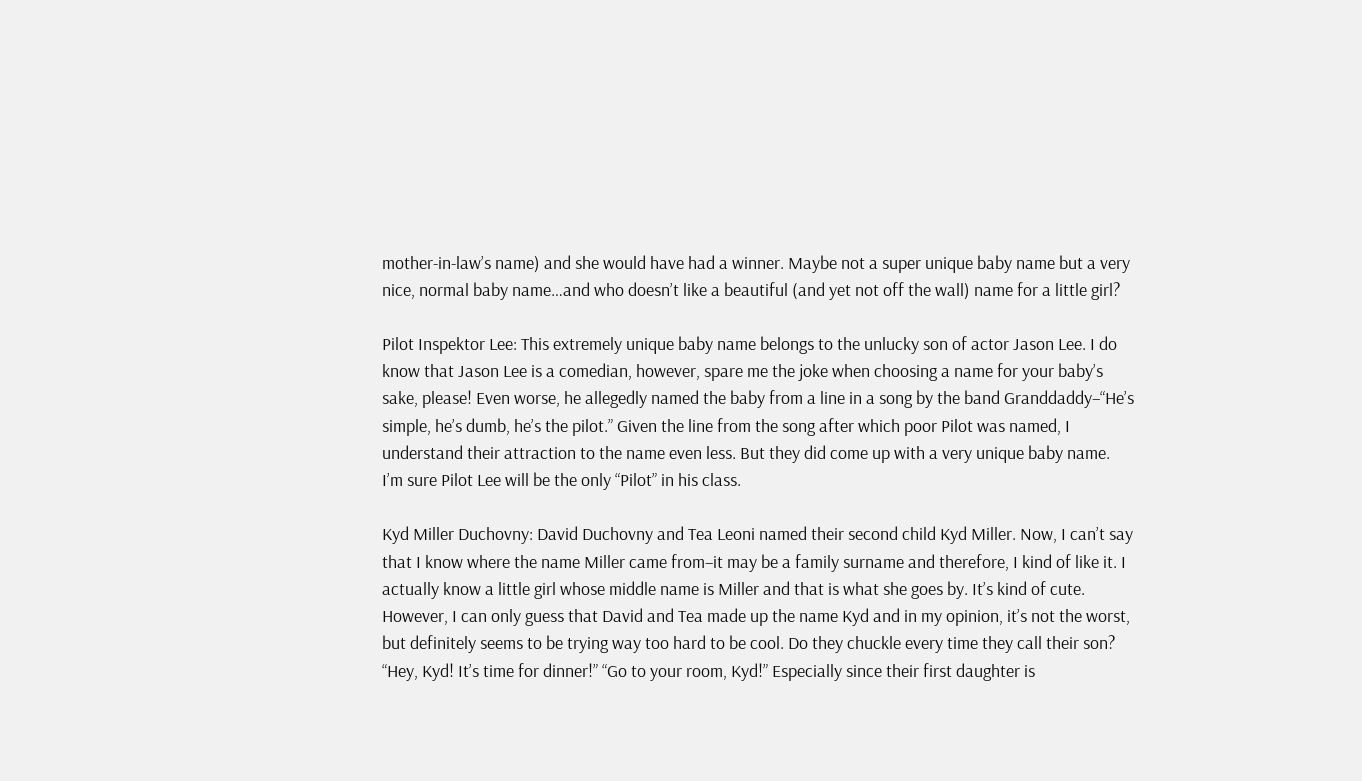mother-in-law’s name) and she would have had a winner. Maybe not a super unique baby name but a very nice, normal baby name…and who doesn’t like a beautiful (and yet not off the wall) name for a little girl?

Pilot Inspektor Lee: This extremely unique baby name belongs to the unlucky son of actor Jason Lee. I do know that Jason Lee is a comedian, however, spare me the joke when choosing a name for your baby’s sake, please! Even worse, he allegedly named the baby from a line in a song by the band Granddaddy–“He’s simple, he’s dumb, he’s the pilot.” Given the line from the song after which poor Pilot was named, I understand their attraction to the name even less. But they did come up with a very unique baby name. I’m sure Pilot Lee will be the only “Pilot” in his class.

Kyd Miller Duchovny: David Duchovny and Tea Leoni named their second child Kyd Miller. Now, I can’t say that I know where the name Miller came from–it may be a family surname and therefore, I kind of like it. I actually know a little girl whose middle name is Miller and that is what she goes by. It’s kind of cute. However, I can only guess that David and Tea made up the name Kyd and in my opinion, it’s not the worst, but definitely seems to be trying way too hard to be cool. Do they chuckle every time they call their son? “Hey, Kyd! It’s time for dinner!” “Go to your room, Kyd!” Especially since their first daughter is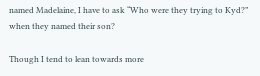named Madelaine, I have to ask “Who were they trying to Kyd?” when they named their son?

Though I tend to lean towards more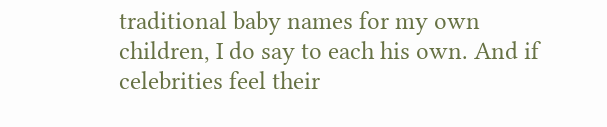traditional baby names for my own children, I do say to each his own. And if celebrities feel their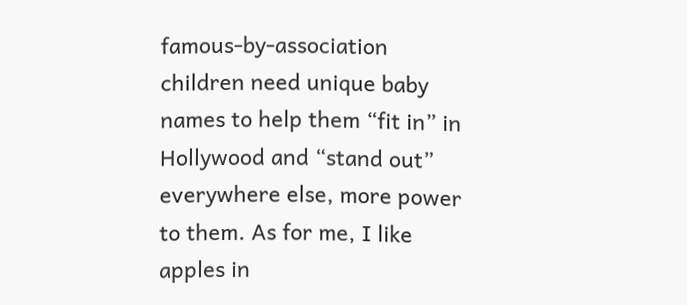famous-by-association children need unique baby names to help them “fit in” in Hollywood and “stand out” everywhere else, more power to them. As for me, I like apples in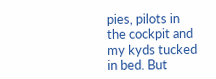pies, pilots in the cockpit and my kyds tucked in bed. But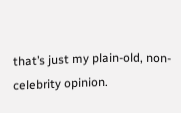that’s just my plain-old, non-celebrity opinion.